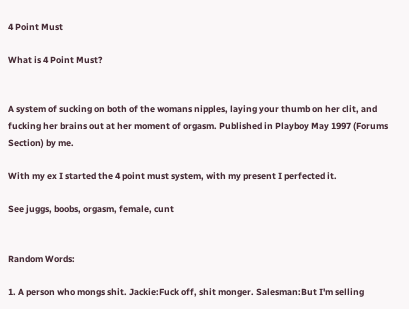4 Point Must

What is 4 Point Must?


A system of sucking on both of the womans nipples, laying your thumb on her clit, and fucking her brains out at her moment of orgasm. Published in Playboy May 1997 (Forums Section) by me.

With my ex I started the 4 point must system, with my present I perfected it.

See juggs, boobs, orgasm, female, cunt


Random Words:

1. A person who mongs shit. Jackie:Fuck off, shit monger. Salesman:But I'm selling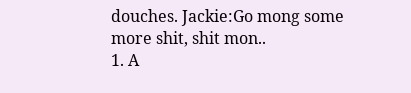douches. Jackie:Go mong some more shit, shit mon..
1. A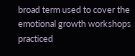broad term used to cover the emotional growth workshops practiced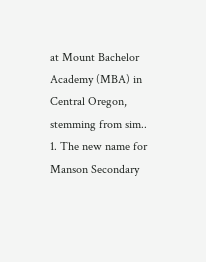at Mount Bachelor Academy (MBA) in Central Oregon, stemming from sim..
1. The new name for Manson Secondary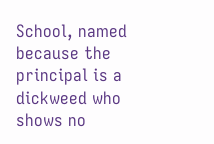School, named because the principal is a dickweed who shows no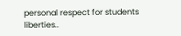personal respect for students liberties..